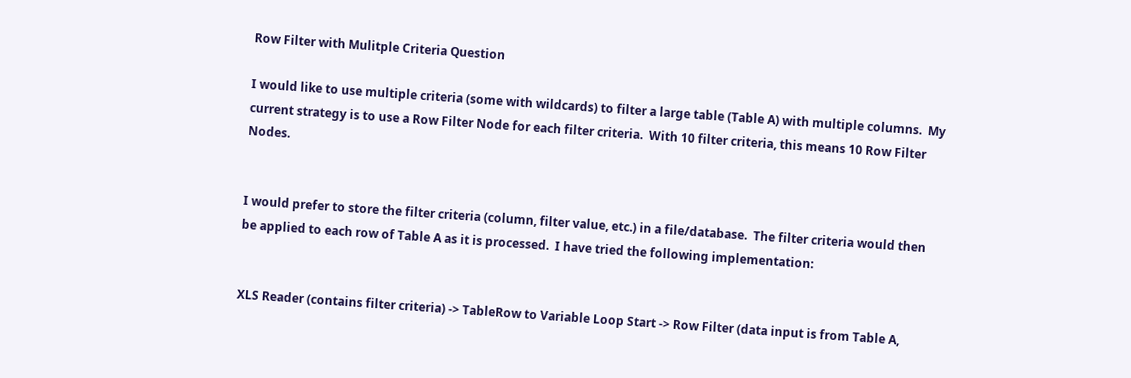Row Filter with Mulitple Criteria Question

I would like to use multiple criteria (some with wildcards) to filter a large table (Table A) with multiple columns.  My current strategy is to use a Row Filter Node for each filter criteria.  With 10 filter criteria, this means 10 Row Filter Nodes.


I would prefer to store the filter criteria (column, filter value, etc.) in a file/database.  The filter criteria would then be applied to each row of Table A as it is processed.  I have tried the following implementation:


XLS Reader (contains filter criteria) -> TableRow to Variable Loop Start -> Row Filter (data input is from Table A,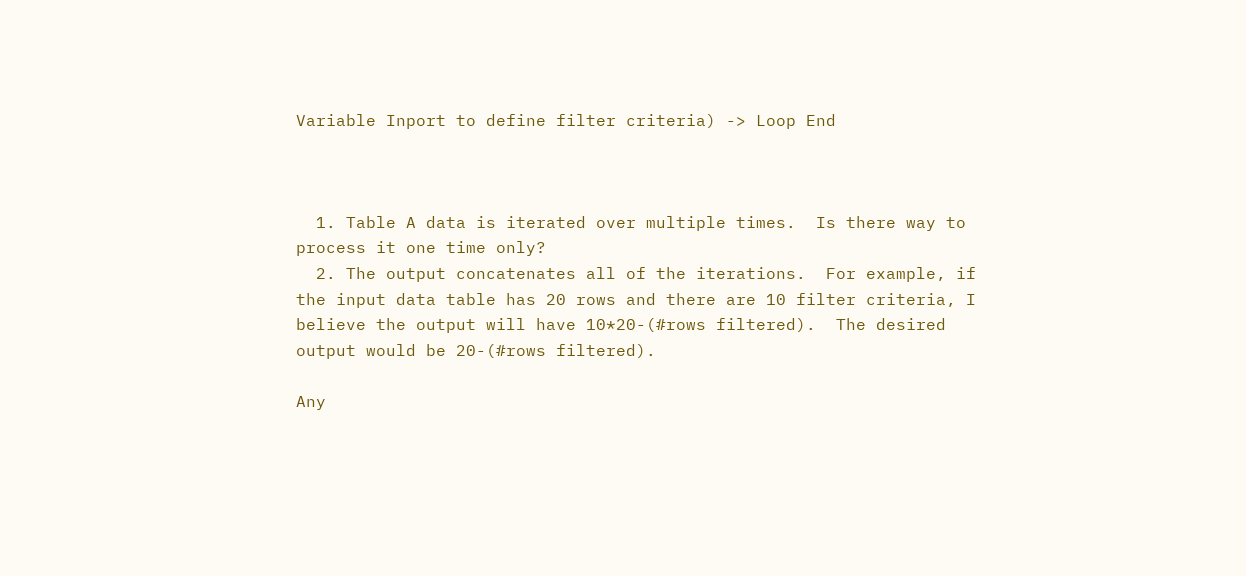Variable Inport to define filter criteria) -> Loop End



  1. Table A data is iterated over multiple times.  Is there way to process it one time only?
  2. The output concatenates all of the iterations.  For example, if the input data table has 20 rows and there are 10 filter criteria, I believe the output will have 10*20-(#rows filtered).  The desired output would be 20-(#rows filtered).

Any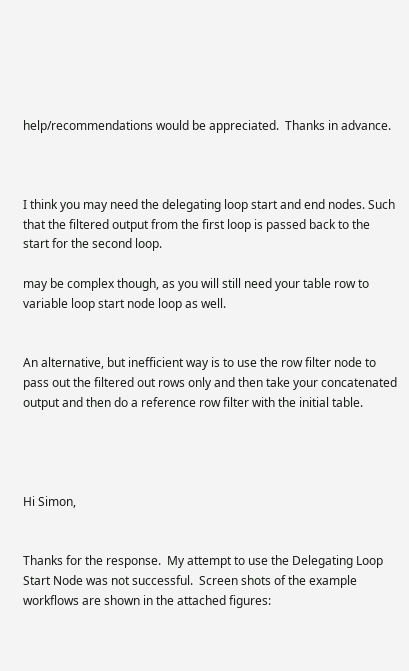help/recommendations would be appreciated.  Thanks in advance.



I think you may need the delegating loop start and end nodes. Such that the filtered output from the first loop is passed back to the start for the second loop.

may be complex though, as you will still need your table row to variable loop start node loop as well.


An alternative, but inefficient way is to use the row filter node to pass out the filtered out rows only and then take your concatenated output and then do a reference row filter with the initial table.




Hi Simon,


Thanks for the response.  My attempt to use the Delegating Loop Start Node was not successful.  Screen shots of the example workflows are shown in the attached figures: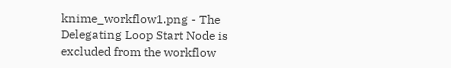knime_workflow1.png - The Delegating Loop Start Node is excluded from the workflow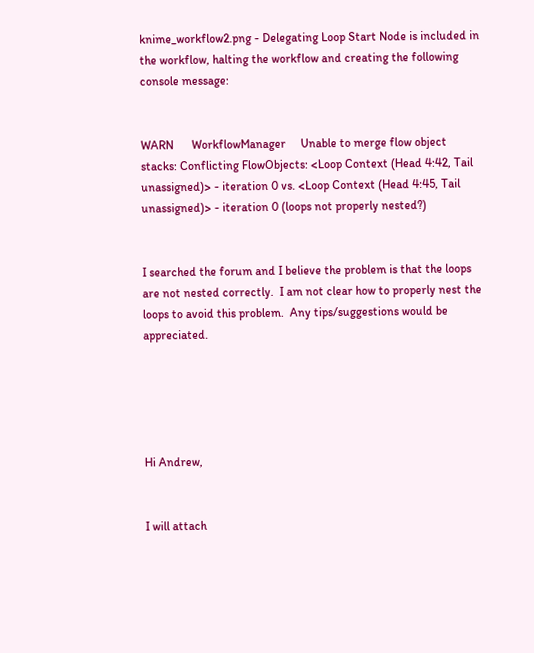knime_workflow2.png - Delegating Loop Start Node is included in the workflow, halting the workflow and creating the following console message:


WARN      WorkflowManager     Unable to merge flow object stacks: Conflicting FlowObjects: <Loop Context (Head 4:42, Tail unassigned)> - iteration 0 vs. <Loop Context (Head 4:45, Tail unassigned)> - iteration 0 (loops not properly nested?)


I searched the forum and I believe the problem is that the loops are not nested correctly.  I am not clear how to properly nest the loops to avoid this problem.  Any tips/suggestions would be appreciated.





Hi Andrew,


I will attach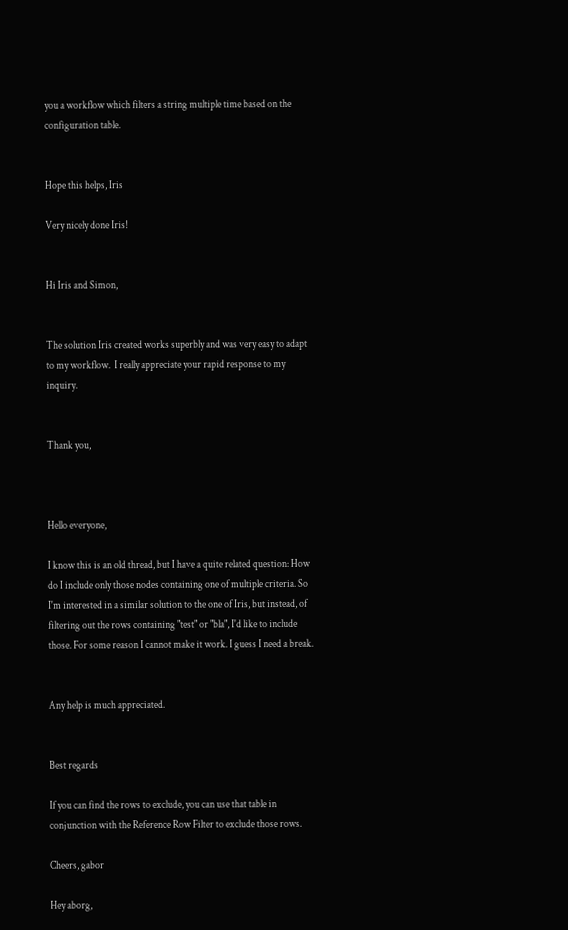you a workflow which filters a string multiple time based on the configuration table.


Hope this helps, Iris

Very nicely done Iris!


Hi Iris and Simon,


The solution Iris created works superbly and was very easy to adapt to my workflow.  I really appreciate your rapid response to my inquiry.


Thank you,



Hello everyone,

I know this is an old thread, but I have a quite related question: How do I include only those nodes containing one of multiple criteria. So I'm interested in a similar solution to the one of Iris, but instead, of filtering out the rows containing "test" or "bla", I'd like to include those. For some reason I cannot make it work. I guess I need a break.


Any help is much appreciated.


Best regards

If you can find the rows to exclude, you can use that table in conjunction with the Reference Row Filter to exclude those rows.

Cheers, gabor

Hey aborg,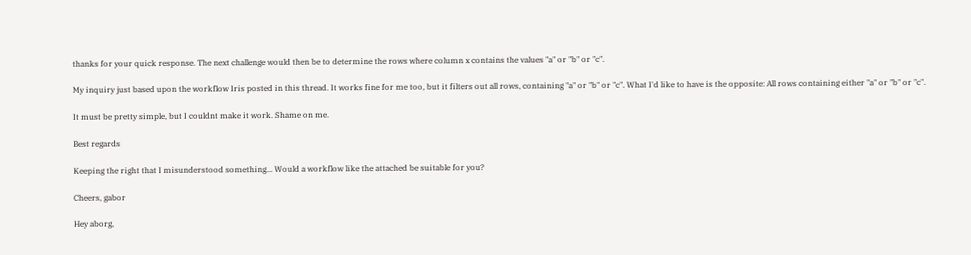thanks for your quick response. The next challenge would then be to determine the rows where column x contains the values "a" or "b" or "c".

My inquiry just based upon the workflow Iris posted in this thread. It works fine for me too, but it filters out all rows, containing "a" or "b" or "c". What I'd like to have is the opposite: All rows containing either "a" or "b" or "c".

It must be pretty simple, but I couldnt make it work. Shame on me.

Best regards

Keeping the right that I misunderstood something... Would a workflow like the attached be suitable for you?

Cheers, gabor

Hey aborg,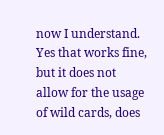now I understand. Yes that works fine, but it does not allow for the usage of wild cards, does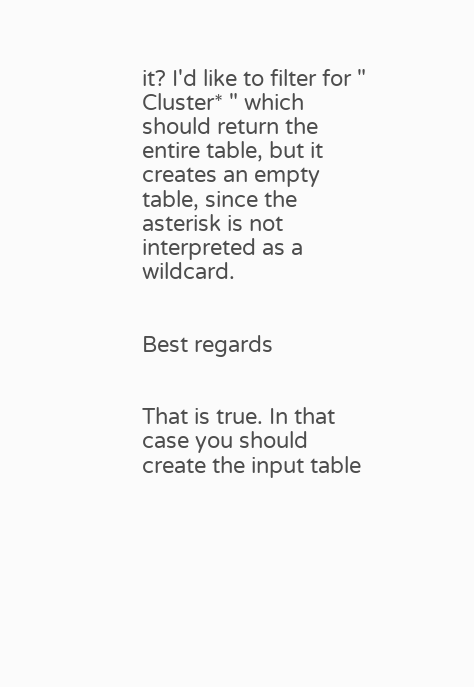it? I'd like to filter for " Cluster* " which should return the entire table, but it creates an empty table, since the asterisk is not interpreted as a wildcard.


Best regards


That is true. In that case you should create the input table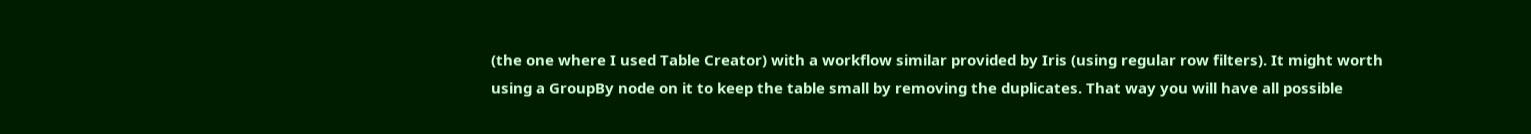(the one where I used Table Creator) with a workflow similar provided by Iris (using regular row filters). It might worth using a GroupBy node on it to keep the table small by removing the duplicates. That way you will have all possible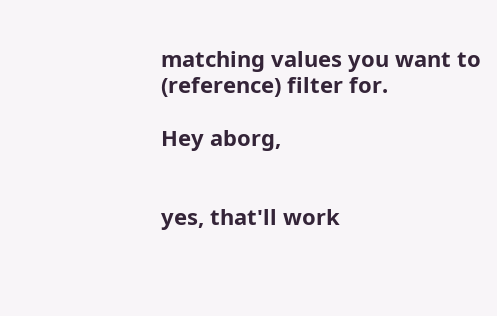matching values you want to (reference) filter for.

Hey aborg,


yes, that'll work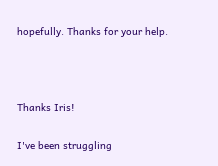hopefully. Thanks for your help.



Thanks Iris!

I've been struggling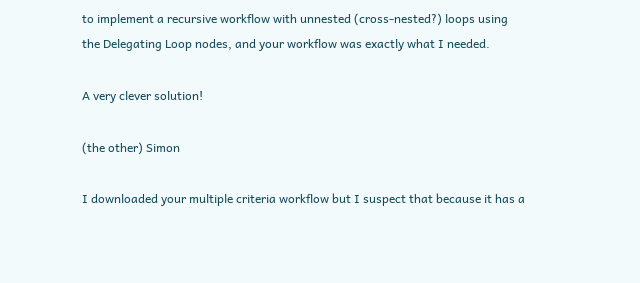to implement a recursive workflow with unnested (cross-nested?) loops using the Delegating Loop nodes, and your workflow was exactly what I needed.

A very clever solution!

(the other) Simon

I downloaded your multiple criteria workflow but I suspect that because it has a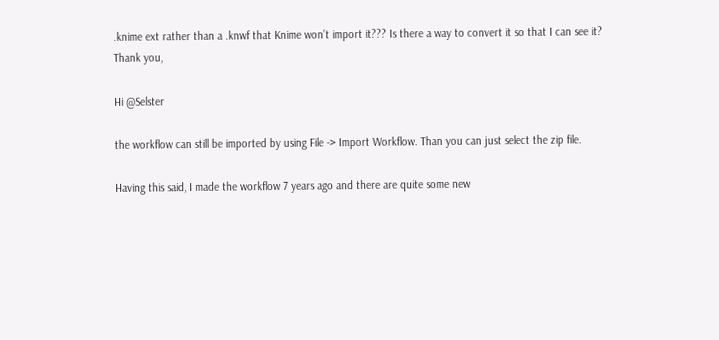.knime ext rather than a .knwf that Knime won’t import it??? Is there a way to convert it so that I can see it?
Thank you,

Hi @Selster

the workflow can still be imported by using File -> Import Workflow. Than you can just select the zip file.

Having this said, I made the workflow 7 years ago and there are quite some new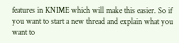features in KNIME which will make this easier. So if you want to start a new thread and explain what you want to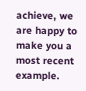achieve, we are happy to make you a most recent example.